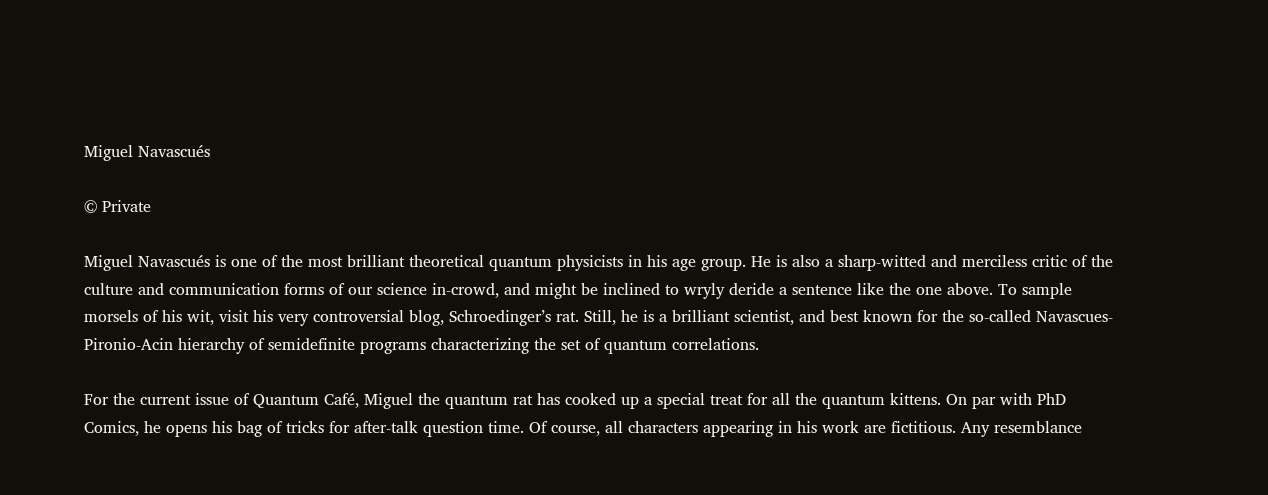Miguel Navascués

© Private

Miguel Navascués is one of the most brilliant theoretical quantum physicists in his age group. He is also a sharp-witted and merciless critic of the culture and communication forms of our science in-crowd, and might be inclined to wryly deride a sentence like the one above. To sample morsels of his wit, visit his very controversial blog, Schroedinger’s rat. Still, he is a brilliant scientist, and best known for the so-called Navascues-Pironio-Acin hierarchy of semidefinite programs characterizing the set of quantum correlations.

For the current issue of Quantum Café, Miguel the quantum rat has cooked up a special treat for all the quantum kittens. On par with PhD Comics, he opens his bag of tricks for after-talk question time. Of course, all characters appearing in his work are fictitious. Any resemblance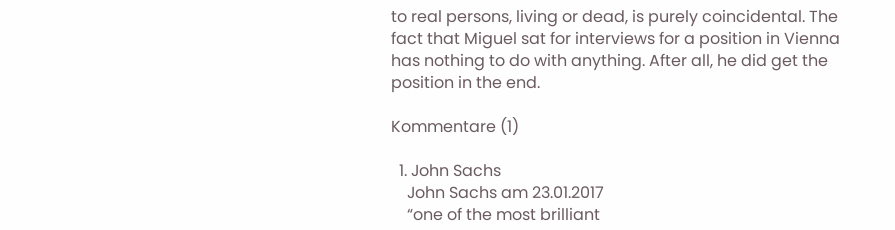to real persons, living or dead, is purely coincidental. The fact that Miguel sat for interviews for a position in Vienna has nothing to do with anything. After all, he did get the position in the end.

Kommentare (1)

  1. John Sachs
    John Sachs am 23.01.2017
    “one of the most brilliant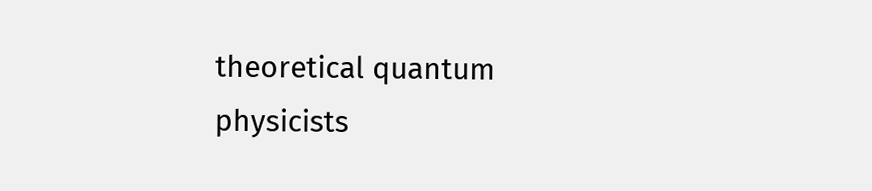theoretical quantum physicists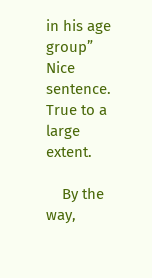in his age group” Nice sentence. True to a large extent.

    By the way,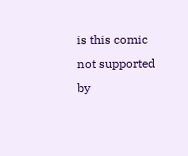is this comic not supported by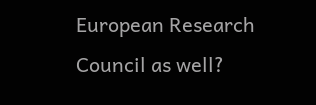European Research Council as well?